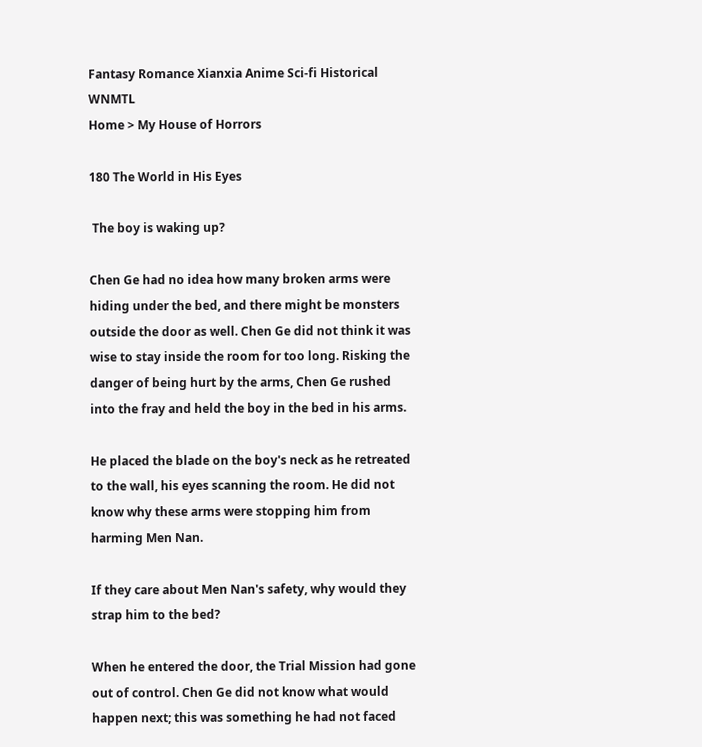Fantasy Romance Xianxia Anime Sci-fi Historical WNMTL
Home > My House of Horrors

180 The World in His Eyes

 The boy is waking up?

Chen Ge had no idea how many broken arms were hiding under the bed, and there might be monsters outside the door as well. Chen Ge did not think it was wise to stay inside the room for too long. Risking the danger of being hurt by the arms, Chen Ge rushed into the fray and held the boy in the bed in his arms.

He placed the blade on the boy's neck as he retreated to the wall, his eyes scanning the room. He did not know why these arms were stopping him from harming Men Nan.

If they care about Men Nan's safety, why would they strap him to the bed?

When he entered the door, the Trial Mission had gone out of control. Chen Ge did not know what would happen next; this was something he had not faced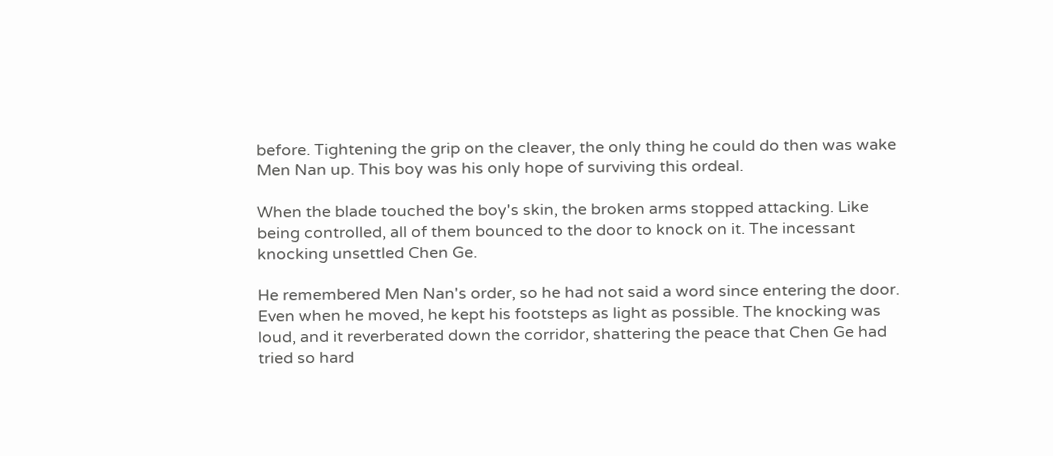before. Tightening the grip on the cleaver, the only thing he could do then was wake Men Nan up. This boy was his only hope of surviving this ordeal.

When the blade touched the boy's skin, the broken arms stopped attacking. Like being controlled, all of them bounced to the door to knock on it. The incessant knocking unsettled Chen Ge.

He remembered Men Nan's order, so he had not said a word since entering the door. Even when he moved, he kept his footsteps as light as possible. The knocking was loud, and it reverberated down the corridor, shattering the peace that Chen Ge had tried so hard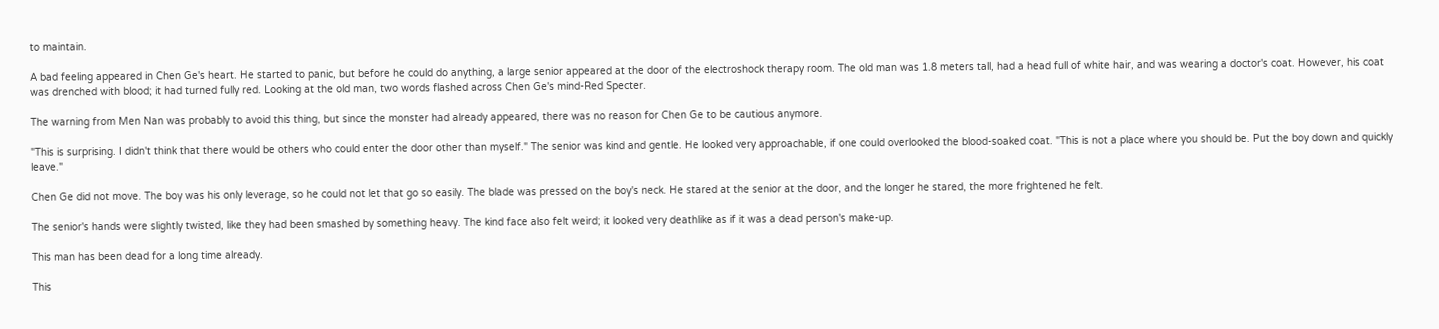to maintain.

A bad feeling appeared in Chen Ge's heart. He started to panic, but before he could do anything, a large senior appeared at the door of the electroshock therapy room. The old man was 1.8 meters tall, had a head full of white hair, and was wearing a doctor's coat. However, his coat was drenched with blood; it had turned fully red. Looking at the old man, two words flashed across Chen Ge's mind-Red Specter.

The warning from Men Nan was probably to avoid this thing, but since the monster had already appeared, there was no reason for Chen Ge to be cautious anymore.

"This is surprising. I didn't think that there would be others who could enter the door other than myself." The senior was kind and gentle. He looked very approachable, if one could overlooked the blood-soaked coat. "This is not a place where you should be. Put the boy down and quickly leave."

Chen Ge did not move. The boy was his only leverage, so he could not let that go so easily. The blade was pressed on the boy's neck. He stared at the senior at the door, and the longer he stared, the more frightened he felt.

The senior's hands were slightly twisted, like they had been smashed by something heavy. The kind face also felt weird; it looked very deathlike as if it was a dead person's make-up.

This man has been dead for a long time already.

This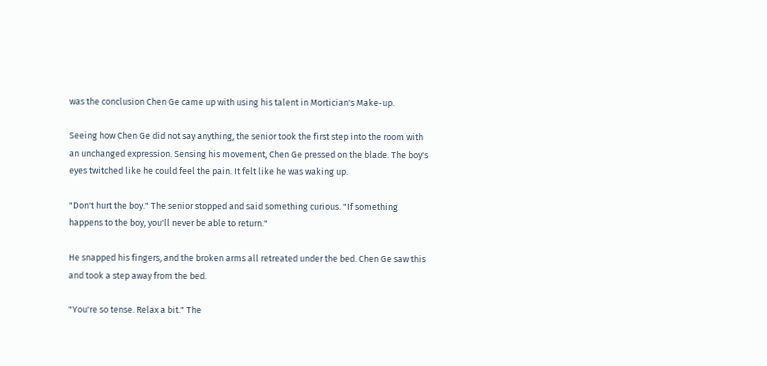was the conclusion Chen Ge came up with using his talent in Mortician's Make-up.

Seeing how Chen Ge did not say anything, the senior took the first step into the room with an unchanged expression. Sensing his movement, Chen Ge pressed on the blade. The boy's eyes twitched like he could feel the pain. It felt like he was waking up.

"Don't hurt the boy." The senior stopped and said something curious. "If something happens to the boy, you'll never be able to return."

He snapped his fingers, and the broken arms all retreated under the bed. Chen Ge saw this and took a step away from the bed.

"You're so tense. Relax a bit." The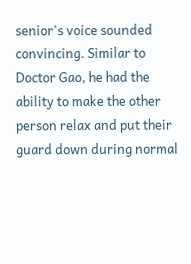senior's voice sounded convincing. Similar to Doctor Gao, he had the ability to make the other person relax and put their guard down during normal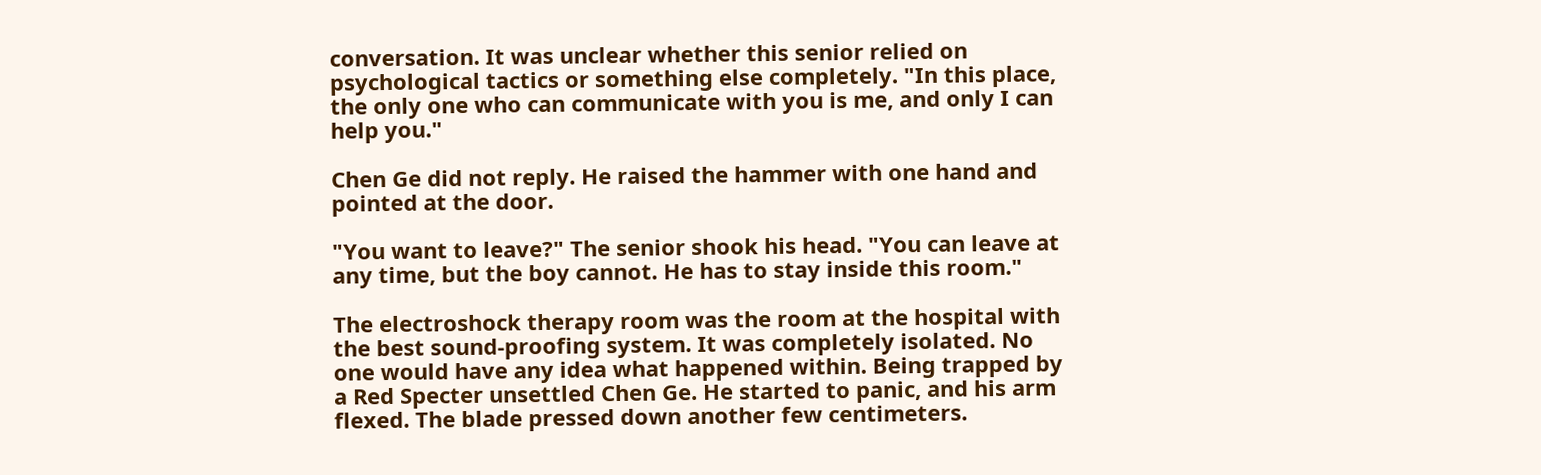conversation. It was unclear whether this senior relied on psychological tactics or something else completely. "In this place, the only one who can communicate with you is me, and only I can help you."

Chen Ge did not reply. He raised the hammer with one hand and pointed at the door.

"You want to leave?" The senior shook his head. "You can leave at any time, but the boy cannot. He has to stay inside this room."

The electroshock therapy room was the room at the hospital with the best sound-proofing system. It was completely isolated. No one would have any idea what happened within. Being trapped by a Red Specter unsettled Chen Ge. He started to panic, and his arm flexed. The blade pressed down another few centimeters.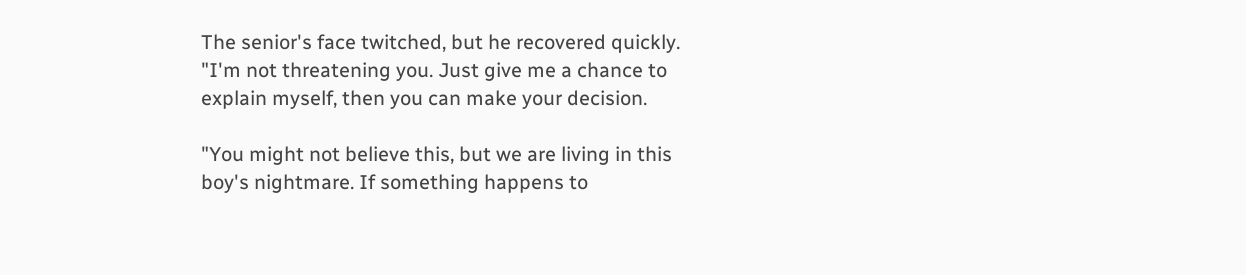The senior's face twitched, but he recovered quickly. "I'm not threatening you. Just give me a chance to explain myself, then you can make your decision.

"You might not believe this, but we are living in this boy's nightmare. If something happens to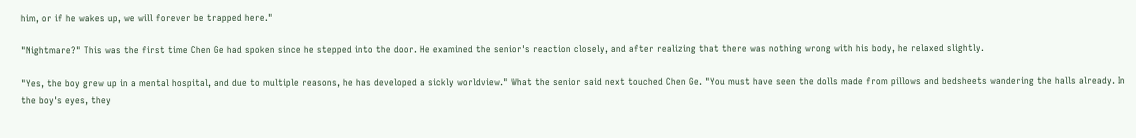him, or if he wakes up, we will forever be trapped here."

"Nightmare?" This was the first time Chen Ge had spoken since he stepped into the door. He examined the senior's reaction closely, and after realizing that there was nothing wrong with his body, he relaxed slightly.

"Yes, the boy grew up in a mental hospital, and due to multiple reasons, he has developed a sickly worldview." What the senior said next touched Chen Ge. "You must have seen the dolls made from pillows and bedsheets wandering the halls already. In the boy's eyes, they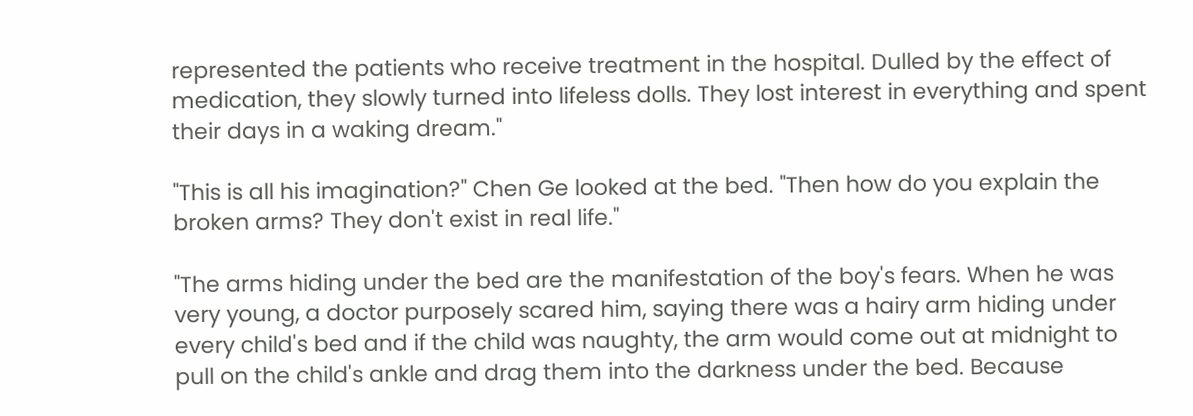represented the patients who receive treatment in the hospital. Dulled by the effect of medication, they slowly turned into lifeless dolls. They lost interest in everything and spent their days in a waking dream."

"This is all his imagination?" Chen Ge looked at the bed. "Then how do you explain the broken arms? They don't exist in real life."

"The arms hiding under the bed are the manifestation of the boy's fears. When he was very young, a doctor purposely scared him, saying there was a hairy arm hiding under every child's bed and if the child was naughty, the arm would come out at midnight to pull on the child's ankle and drag them into the darkness under the bed. Because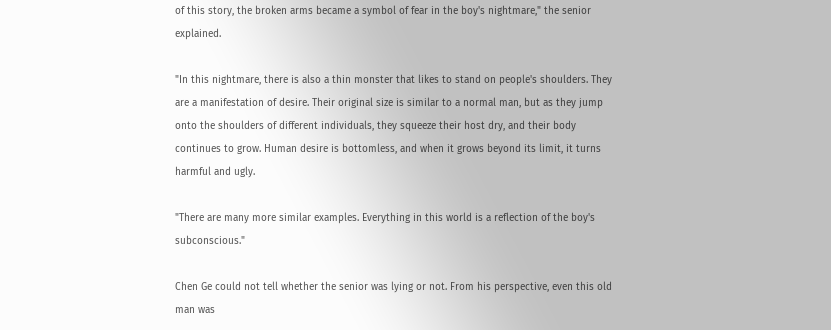of this story, the broken arms became a symbol of fear in the boy's nightmare," the senior explained.

"In this nightmare, there is also a thin monster that likes to stand on people's shoulders. They are a manifestation of desire. Their original size is similar to a normal man, but as they jump onto the shoulders of different individuals, they squeeze their host dry, and their body continues to grow. Human desire is bottomless, and when it grows beyond its limit, it turns harmful and ugly.

"There are many more similar examples. Everything in this world is a reflection of the boy's subconscious."

Chen Ge could not tell whether the senior was lying or not. From his perspective, even this old man was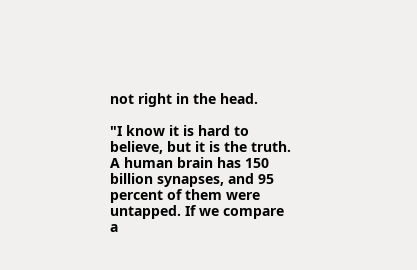not right in the head.

"I know it is hard to believe, but it is the truth. A human brain has 150 billion synapses, and 95 percent of them were untapped. If we compare a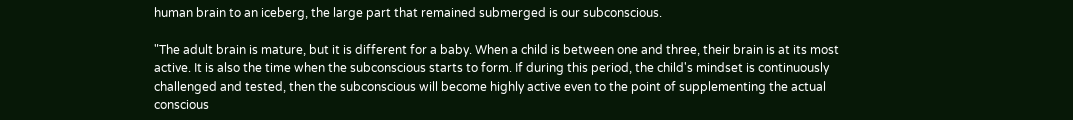human brain to an iceberg, the large part that remained submerged is our subconscious.

"The adult brain is mature, but it is different for a baby. When a child is between one and three, their brain is at its most active. It is also the time when the subconscious starts to form. If during this period, the child's mindset is continuously challenged and tested, then the subconscious will become highly active even to the point of supplementing the actual conscious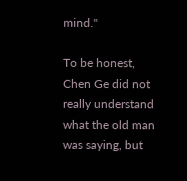mind."

To be honest, Chen Ge did not really understand what the old man was saying, but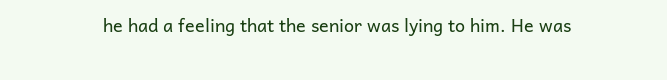he had a feeling that the senior was lying to him. He was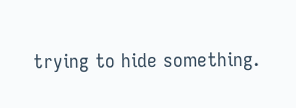trying to hide something.